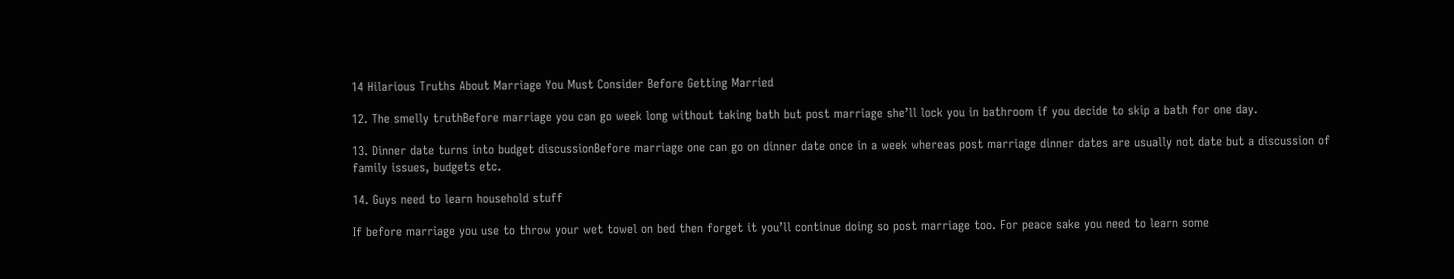14 Hilarious Truths About Marriage You Must Consider Before Getting Married

12. The smelly truthBefore marriage you can go week long without taking bath but post marriage she’ll lock you in bathroom if you decide to skip a bath for one day.

13. Dinner date turns into budget discussionBefore marriage one can go on dinner date once in a week whereas post marriage dinner dates are usually not date but a discussion of family issues, budgets etc.

14. Guys need to learn household stuff

If before marriage you use to throw your wet towel on bed then forget it you’ll continue doing so post marriage too. For peace sake you need to learn some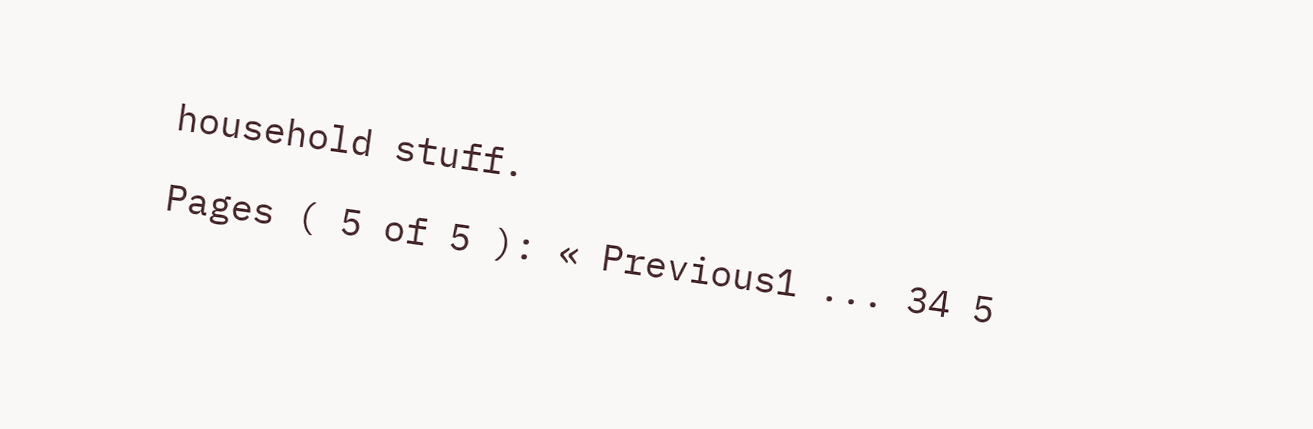household stuff.

Pages ( 5 of 5 ): « Previous1 ... 34 5